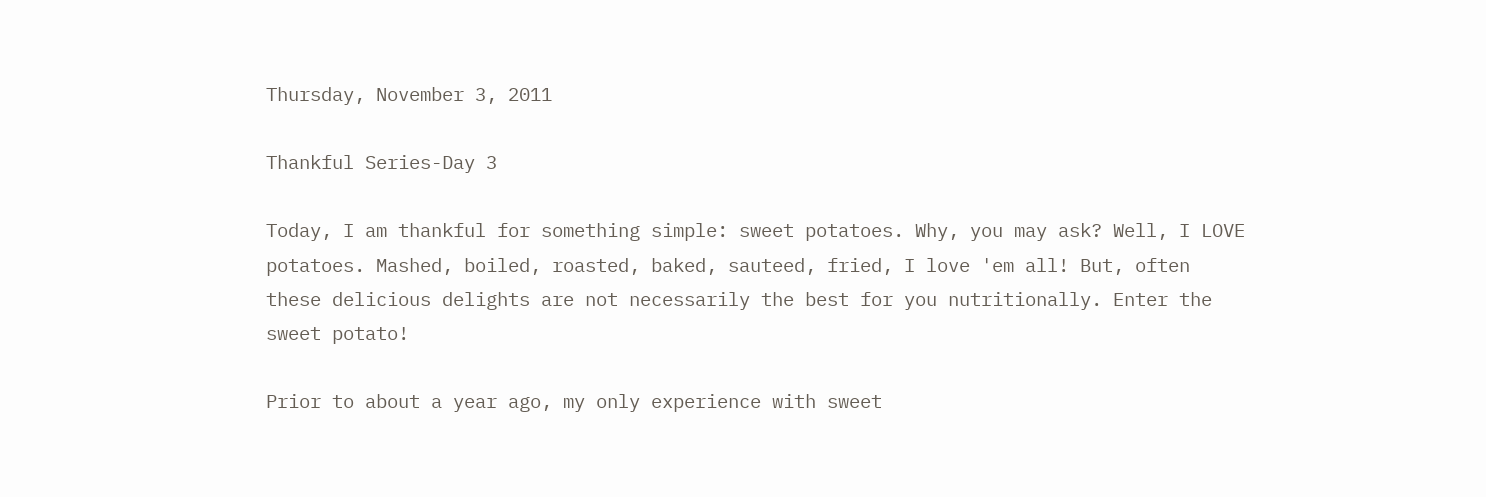Thursday, November 3, 2011

Thankful Series-Day 3

Today, I am thankful for something simple: sweet potatoes. Why, you may ask? Well, I LOVE potatoes. Mashed, boiled, roasted, baked, sauteed, fried, I love 'em all! But, often these delicious delights are not necessarily the best for you nutritionally. Enter the sweet potato!

Prior to about a year ago, my only experience with sweet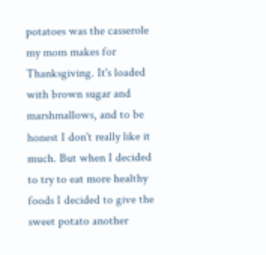potatoes was the casserole my mom makes for Thanksgiving. It's loaded with brown sugar and marshmallows, and to be honest I don't really like it much. But when I decided to try to eat more healthy foods I decided to give the sweet potato another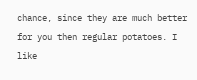chance, since they are much better for you then regular potatoes. I like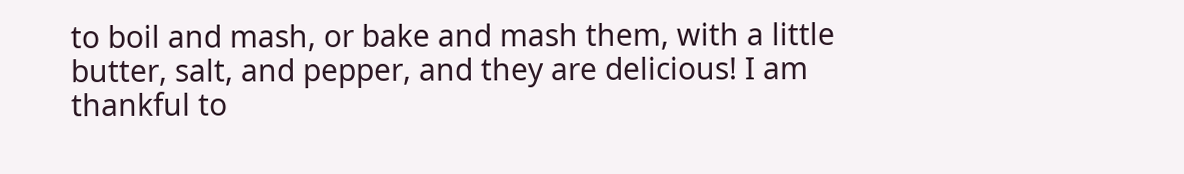to boil and mash, or bake and mash them, with a little butter, salt, and pepper, and they are delicious! I am thankful to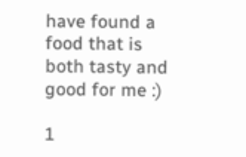have found a food that is both tasty and good for me :)

1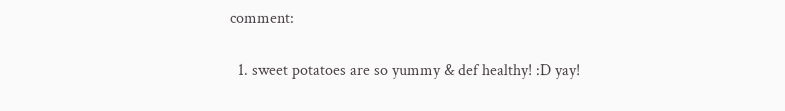comment:

  1. sweet potatoes are so yummy & def healthy! :D yay!